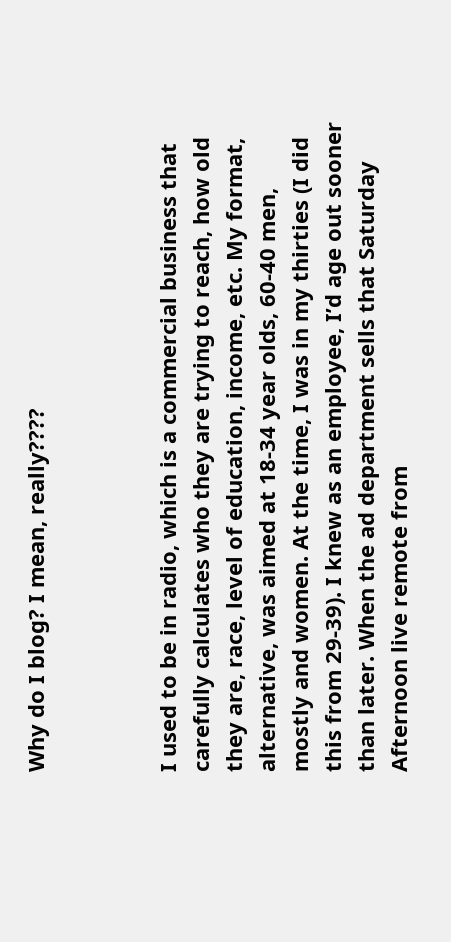Why do I blog? I mean, really????



I used to be in radio, which is a commercial business that carefully calculates who they are trying to reach, how old they are, race, level of education, income, etc. My format, alternative, was aimed at 18-34 year olds, 60-40 men, mostly and women. At the time, I was in my thirties (I did this from 29-39). I knew as an employee, I’d age out sooner than later. When the ad department sells that Saturday Afternoon live remote from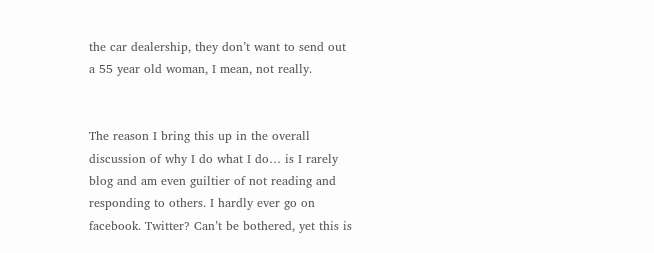the car dealership, they don’t want to send out a 55 year old woman, I mean, not really.


The reason I bring this up in the overall discussion of why I do what I do… is I rarely blog and am even guiltier of not reading and responding to others. I hardly ever go on facebook. Twitter? Can’t be bothered, yet this is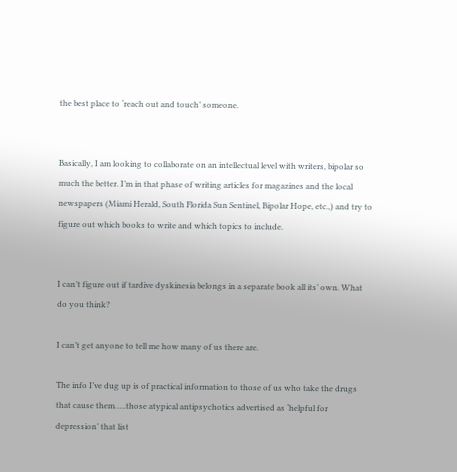the best place to ‘reach out and touch’ someone.


Basically, I am looking to collaborate on an intellectual level with writers, bipolar so much the better. I’m in that phase of writing articles for magazines and the local newspapers (Miami Herald, South Florida Sun Sentinel, Bipolar Hope, etc.,) and try to figure out which books to write and which topics to include.


I can’t figure out if tardive dyskinesia belongs in a separate book all its’ own. What do you think?

I can’t get anyone to tell me how many of us there are.

The info I’ve dug up is of practical information to those of us who take the drugs that cause them…..those atypical antipsychotics advertised as ‘helpful for depression’ that list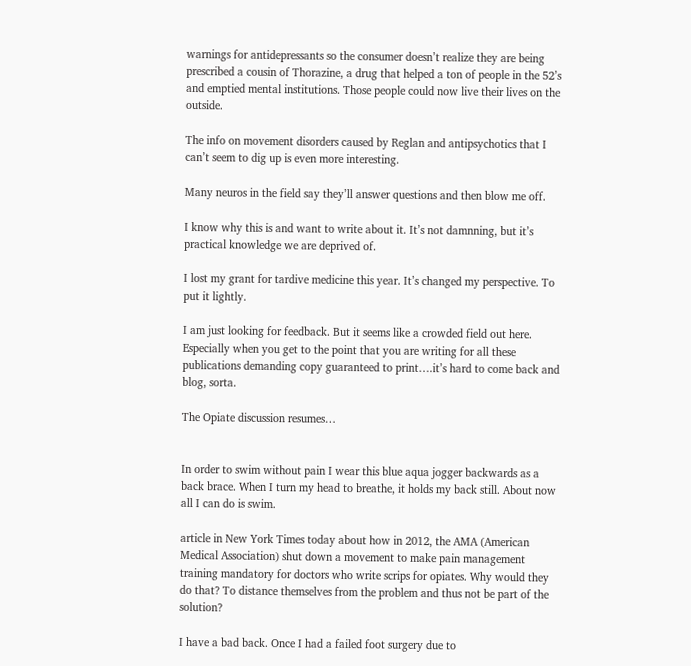warnings for antidepressants so the consumer doesn’t realize they are being prescribed a cousin of Thorazine, a drug that helped a ton of people in the 52’s and emptied mental institutions. Those people could now live their lives on the outside.

The info on movement disorders caused by Reglan and antipsychotics that I can’t seem to dig up is even more interesting.

Many neuros in the field say they’ll answer questions and then blow me off.

I know why this is and want to write about it. It’s not damnning, but it’s practical knowledge we are deprived of.

I lost my grant for tardive medicine this year. It’s changed my perspective. To put it lightly.

I am just looking for feedback. But it seems like a crowded field out here. Especially when you get to the point that you are writing for all these publications demanding copy guaranteed to print….it’s hard to come back and blog, sorta.

The Opiate discussion resumes…


In order to swim without pain I wear this blue aqua jogger backwards as a back brace. When I turn my head to breathe, it holds my back still. About now all I can do is swim.

article in New York Times today about how in 2012, the AMA (American Medical Association) shut down a movement to make pain management training mandatory for doctors who write scrips for opiates. Why would they do that? To distance themselves from the problem and thus not be part of the solution?

I have a bad back. Once I had a failed foot surgery due to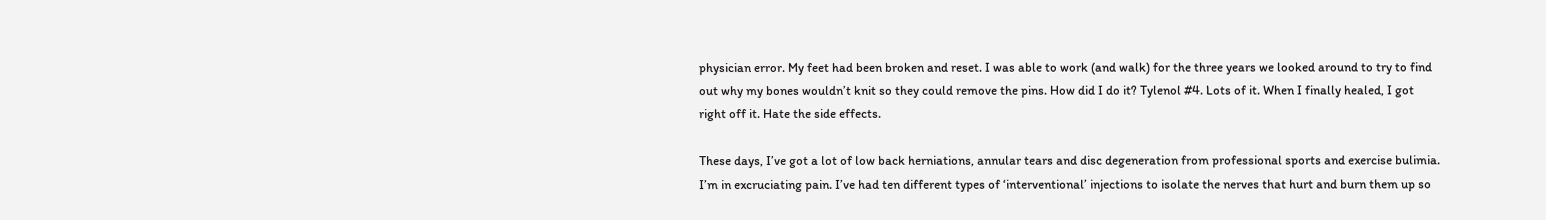physician error. My feet had been broken and reset. I was able to work (and walk) for the three years we looked around to try to find out why my bones wouldn’t knit so they could remove the pins. How did I do it? Tylenol #4. Lots of it. When I finally healed, I got right off it. Hate the side effects.

These days, I’ve got a lot of low back herniations, annular tears and disc degeneration from professional sports and exercise bulimia. I’m in excruciating pain. I’ve had ten different types of ‘interventional’ injections to isolate the nerves that hurt and burn them up so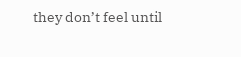they don’t feel until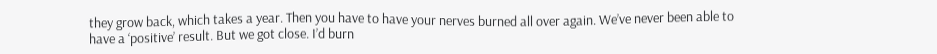they grow back, which takes a year. Then you have to have your nerves burned all over again. We’ve never been able to have a ‘positive’ result. But we got close. I’d burn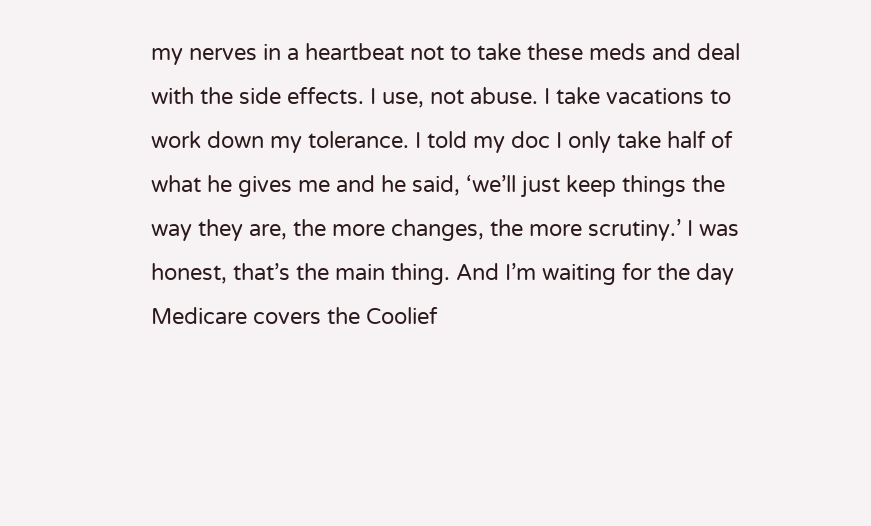my nerves in a heartbeat not to take these meds and deal with the side effects. I use, not abuse. I take vacations to work down my tolerance. I told my doc I only take half of what he gives me and he said, ‘we’ll just keep things the way they are, the more changes, the more scrutiny.’ I was honest, that’s the main thing. And I’m waiting for the day Medicare covers the Coolief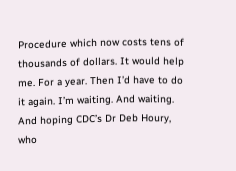Procedure which now costs tens of thousands of dollars. It would help me. For a year. Then I’d have to do it again. I’m waiting. And waiting. And hoping CDC’s Dr Deb Houry, who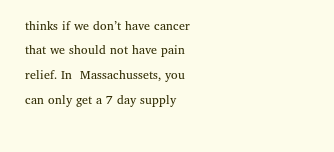thinks if we don’t have cancer that we should not have pain relief. In  Massachussets, you can only get a 7 day supply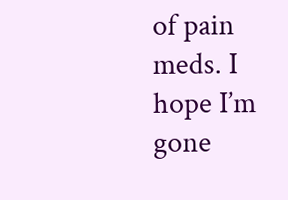of pain meds. I hope I’m gone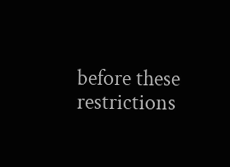before these restrictions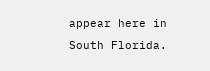appear here in South Florida.